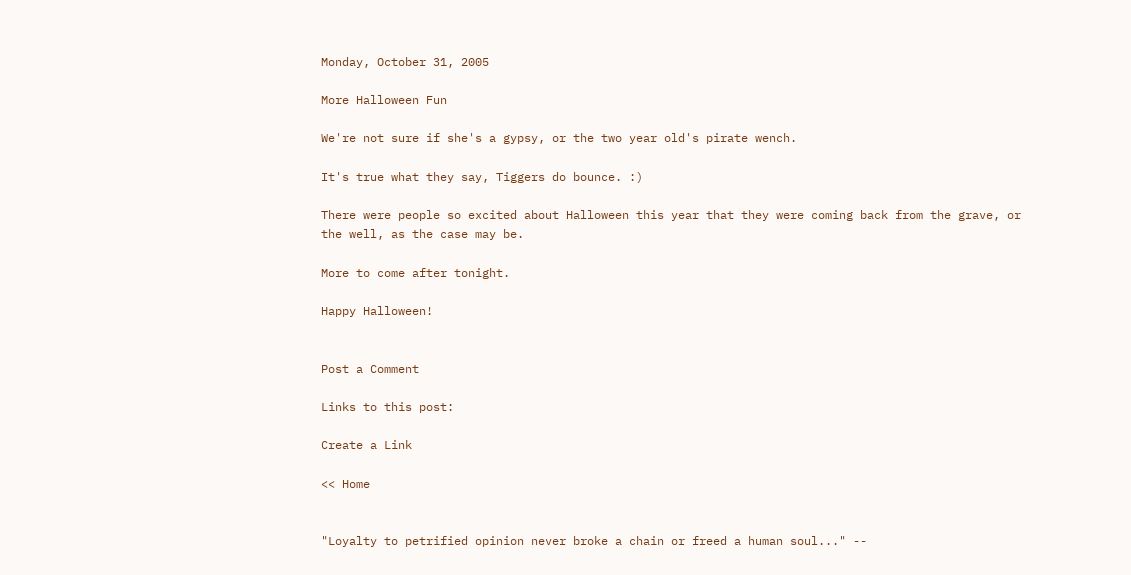Monday, October 31, 2005

More Halloween Fun

We're not sure if she's a gypsy, or the two year old's pirate wench.

It's true what they say, Tiggers do bounce. :)

There were people so excited about Halloween this year that they were coming back from the grave, or the well, as the case may be.

More to come after tonight.

Happy Halloween!


Post a Comment

Links to this post:

Create a Link

<< Home


"Loyalty to petrified opinion never broke a chain or freed a human soul..." --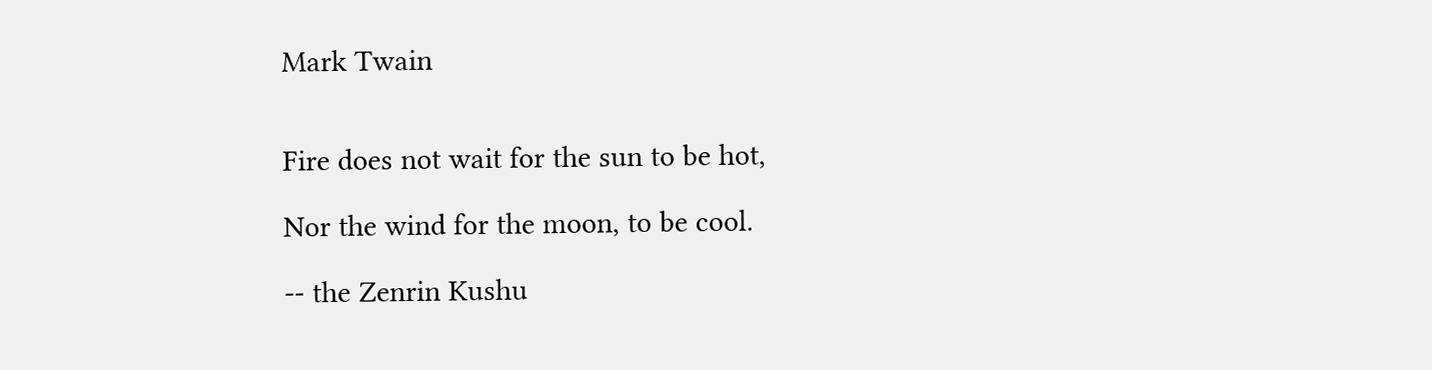Mark Twain


Fire does not wait for the sun to be hot,

Nor the wind for the moon, to be cool.

-- the Zenrin Kushu